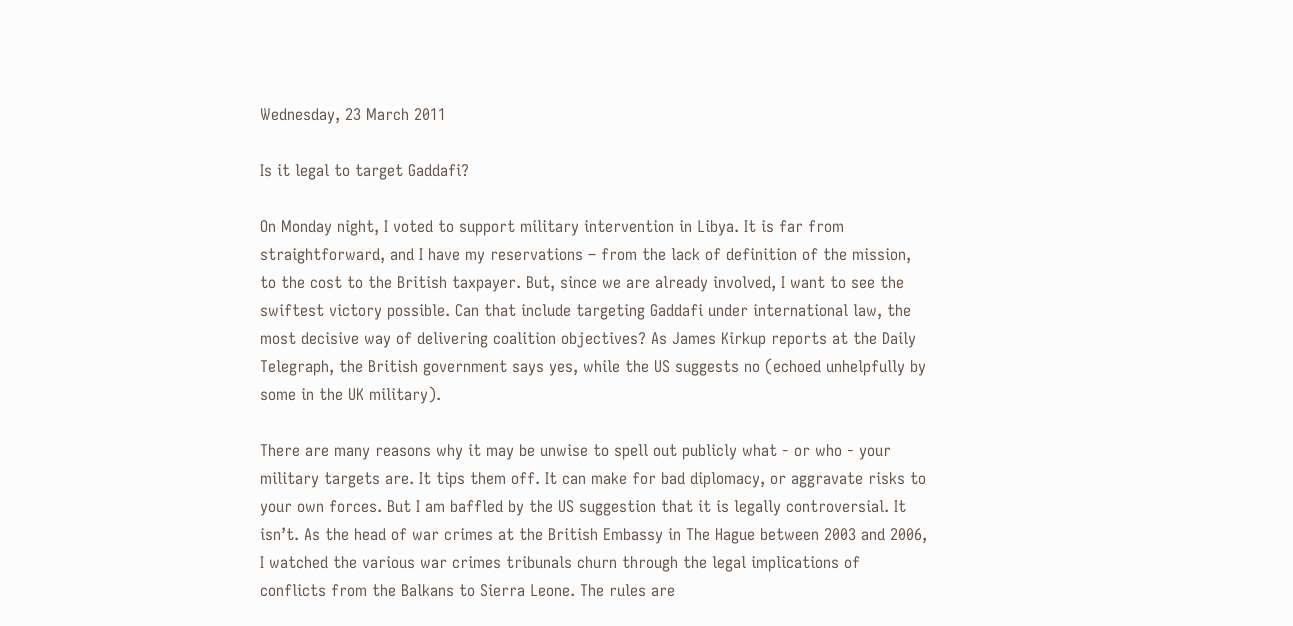Wednesday, 23 March 2011

Is it legal to target Gaddafi?

On Monday night, I voted to support military intervention in Libya. It is far from straightforward, and I have my reservations – from the lack of definition of the mission, to the cost to the British taxpayer. But, since we are already involved, I want to see the swiftest victory possible. Can that include targeting Gaddafi under international law, the most decisive way of delivering coalition objectives? As James Kirkup reports at the Daily Telegraph, the British government says yes, while the US suggests no (echoed unhelpfully by some in the UK military).

There are many reasons why it may be unwise to spell out publicly what - or who - your military targets are. It tips them off. It can make for bad diplomacy, or aggravate risks to your own forces. But I am baffled by the US suggestion that it is legally controversial. It isn’t. As the head of war crimes at the British Embassy in The Hague between 2003 and 2006, I watched the various war crimes tribunals churn through the legal implications of conflicts from the Balkans to Sierra Leone. The rules are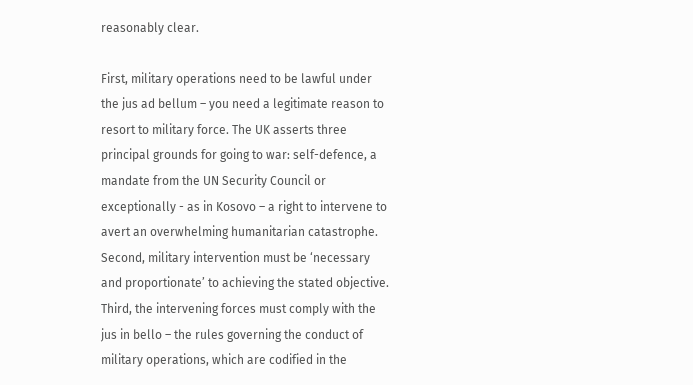reasonably clear.

First, military operations need to be lawful under the jus ad bellum – you need a legitimate reason to resort to military force. The UK asserts three principal grounds for going to war: self-defence, a mandate from the UN Security Council or exceptionally - as in Kosovo – a right to intervene to avert an overwhelming humanitarian catastrophe. Second, military intervention must be ‘necessary and proportionate’ to achieving the stated objective. Third, the intervening forces must comply with the jus in bello – the rules governing the conduct of military operations, which are codified in the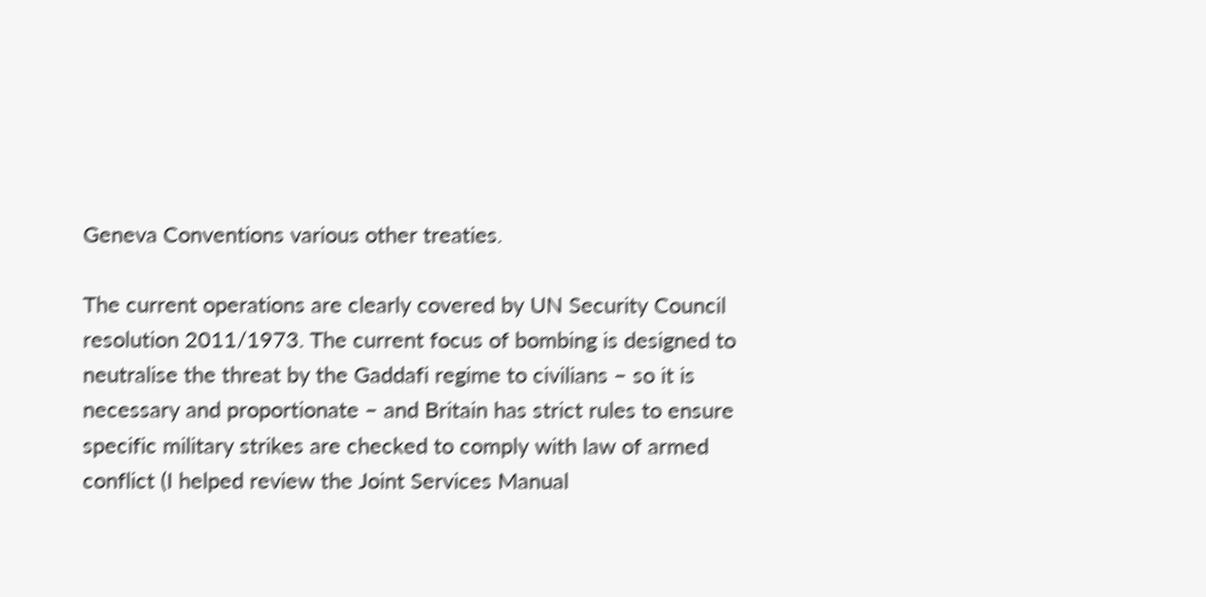Geneva Conventions various other treaties.

The current operations are clearly covered by UN Security Council resolution 2011/1973. The current focus of bombing is designed to neutralise the threat by the Gaddafi regime to civilians – so it is necessary and proportionate – and Britain has strict rules to ensure specific military strikes are checked to comply with law of armed conflict (I helped review the Joint Services Manual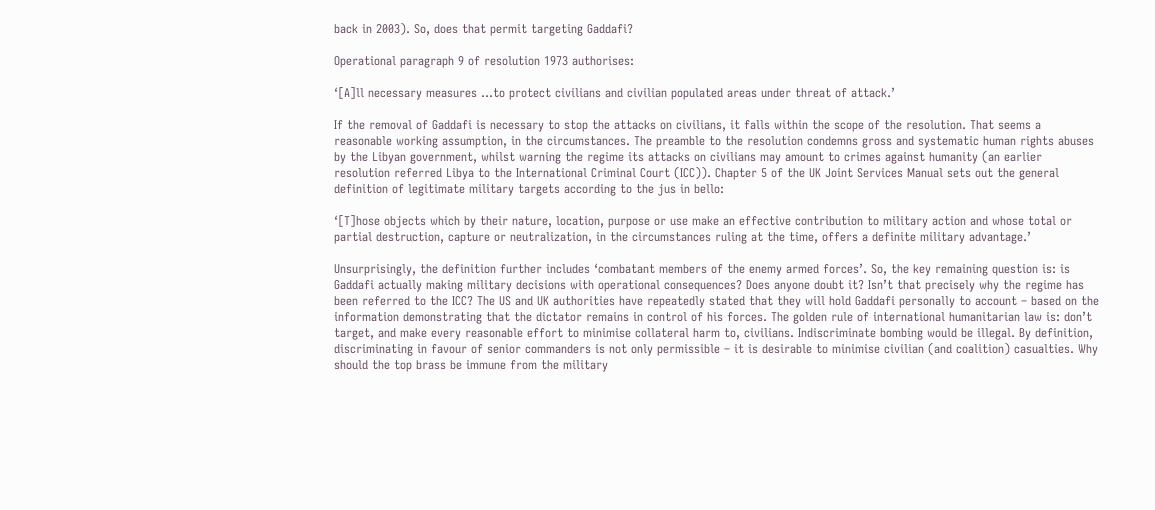back in 2003). So, does that permit targeting Gaddafi?

Operational paragraph 9 of resolution 1973 authorises:

‘[A]ll necessary measures …to protect civilians and civilian populated areas under threat of attack.’

If the removal of Gaddafi is necessary to stop the attacks on civilians, it falls within the scope of the resolution. That seems a reasonable working assumption, in the circumstances. The preamble to the resolution condemns gross and systematic human rights abuses by the Libyan government, whilst warning the regime its attacks on civilians may amount to crimes against humanity (an earlier resolution referred Libya to the International Criminal Court (ICC)). Chapter 5 of the UK Joint Services Manual sets out the general definition of legitimate military targets according to the jus in bello:

‘[T]hose objects which by their nature, location, purpose or use make an effective contribution to military action and whose total or partial destruction, capture or neutralization, in the circumstances ruling at the time, offers a definite military advantage.’

Unsurprisingly, the definition further includes ‘combatant members of the enemy armed forces’. So, the key remaining question is: is Gaddafi actually making military decisions with operational consequences? Does anyone doubt it? Isn’t that precisely why the regime has been referred to the ICC? The US and UK authorities have repeatedly stated that they will hold Gaddafi personally to account – based on the information demonstrating that the dictator remains in control of his forces. The golden rule of international humanitarian law is: don’t target, and make every reasonable effort to minimise collateral harm to, civilians. Indiscriminate bombing would be illegal. By definition, discriminating in favour of senior commanders is not only permissible – it is desirable to minimise civilian (and coalition) casualties. Why should the top brass be immune from the military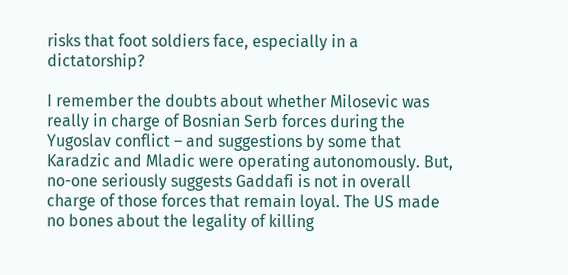risks that foot soldiers face, especially in a dictatorship?

I remember the doubts about whether Milosevic was really in charge of Bosnian Serb forces during the Yugoslav conflict – and suggestions by some that Karadzic and Mladic were operating autonomously. But, no-one seriously suggests Gaddafi is not in overall charge of those forces that remain loyal. The US made no bones about the legality of killing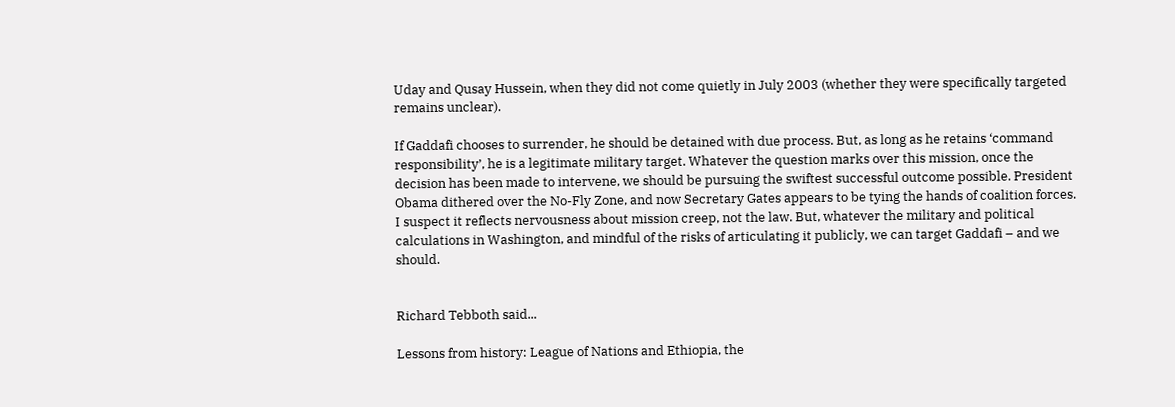Uday and Qusay Hussein, when they did not come quietly in July 2003 (whether they were specifically targeted remains unclear).

If Gaddafi chooses to surrender, he should be detained with due process. But, as long as he retains ‘command responsibility’, he is a legitimate military target. Whatever the question marks over this mission, once the decision has been made to intervene, we should be pursuing the swiftest successful outcome possible. President Obama dithered over the No-Fly Zone, and now Secretary Gates appears to be tying the hands of coalition forces. I suspect it reflects nervousness about mission creep, not the law. But, whatever the military and political calculations in Washington, and mindful of the risks of articulating it publicly, we can target Gaddafi – and we should.


Richard Tebboth said...

Lessons from history: League of Nations and Ethiopia, the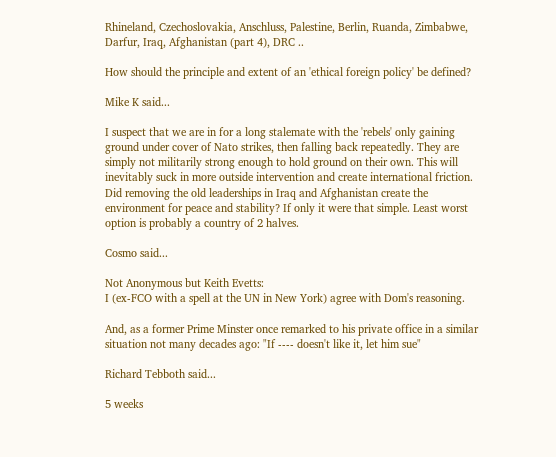Rhineland, Czechoslovakia, Anschluss, Palestine, Berlin, Ruanda, Zimbabwe, Darfur, Iraq, Afghanistan (part 4), DRC ..

How should the principle and extent of an 'ethical foreign policy' be defined?

Mike K said...

I suspect that we are in for a long stalemate with the 'rebels' only gaining ground under cover of Nato strikes, then falling back repeatedly. They are simply not militarily strong enough to hold ground on their own. This will inevitably suck in more outside intervention and create international friction. Did removing the old leaderships in Iraq and Afghanistan create the environment for peace and stability? If only it were that simple. Least worst option is probably a country of 2 halves.

Cosmo said...

Not Anonymous but Keith Evetts:
I (ex-FCO with a spell at the UN in New York) agree with Dom's reasoning.

And, as a former Prime Minster once remarked to his private office in a similar situation not many decades ago: "If ---- doesn't like it, let him sue"

Richard Tebboth said...

5 weeks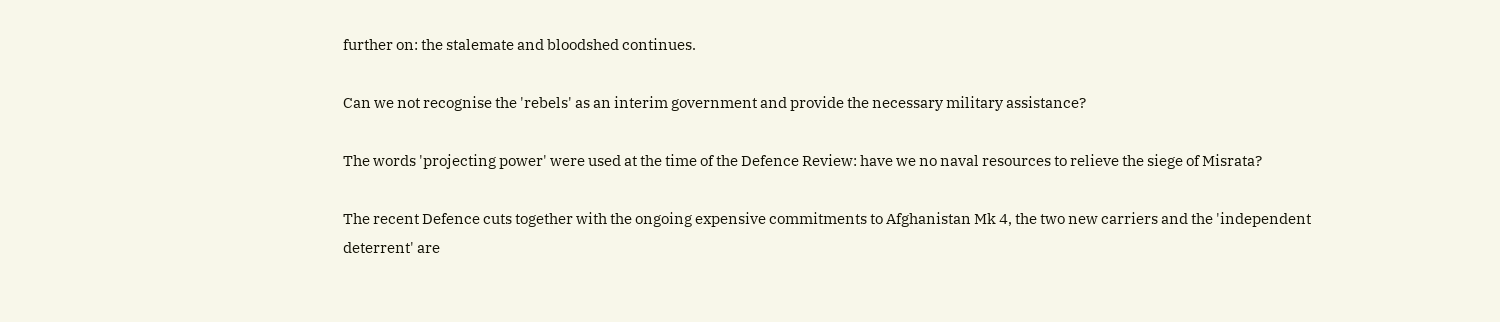further on: the stalemate and bloodshed continues.

Can we not recognise the 'rebels' as an interim government and provide the necessary military assistance?

The words 'projecting power' were used at the time of the Defence Review: have we no naval resources to relieve the siege of Misrata?

The recent Defence cuts together with the ongoing expensive commitments to Afghanistan Mk 4, the two new carriers and the 'independent deterrent' are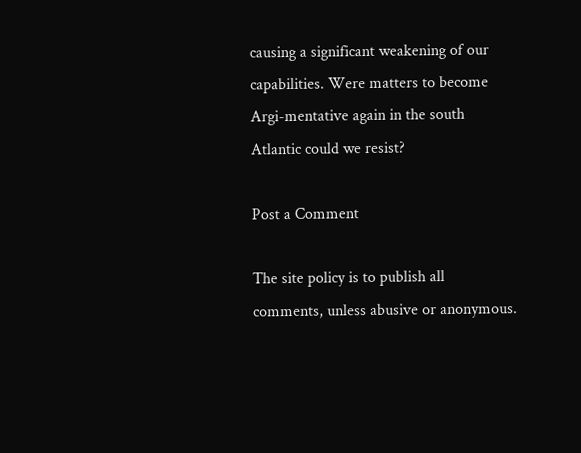causing a significant weakening of our capabilities. Were matters to become Argi-mentative again in the south Atlantic could we resist?

Post a Comment

The site policy is to publish all comments, unless abusive or anonymous.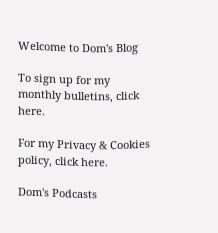Welcome to Dom's Blog

To sign up for my monthly bulletins, click here.

For my Privacy & Cookies policy, click here.

Dom's Podcasts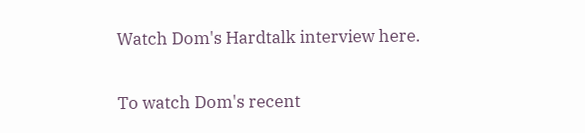Watch Dom's Hardtalk interview here.

To watch Dom's recent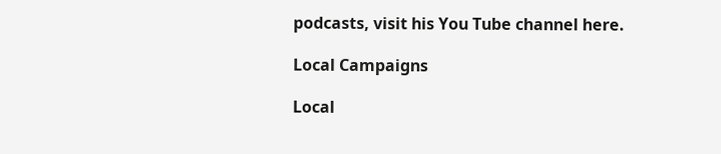podcasts, visit his You Tube channel here.

Local Campaigns

Local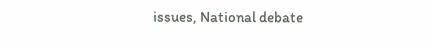issues, National debate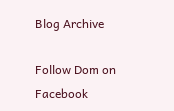Blog Archive

Follow Dom on Facebook